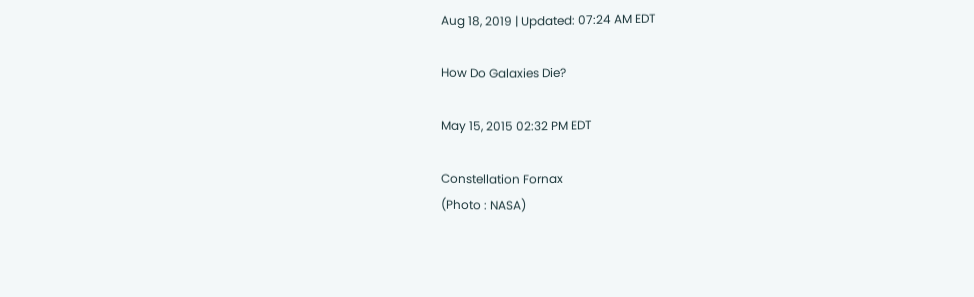Aug 18, 2019 | Updated: 07:24 AM EDT

How Do Galaxies Die?

May 15, 2015 02:32 PM EDT

Constellation Fornax
(Photo : NASA)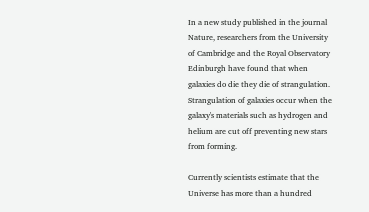In a new study published in the journal Nature, researchers from the University of Cambridge and the Royal Observatory Edinburgh have found that when galaxies do die they die of strangulation. Strangulation of galaxies occur when the galaxy's materials such as hydrogen and helium are cut off preventing new stars from forming.

Currently scientists estimate that the Universe has more than a hundred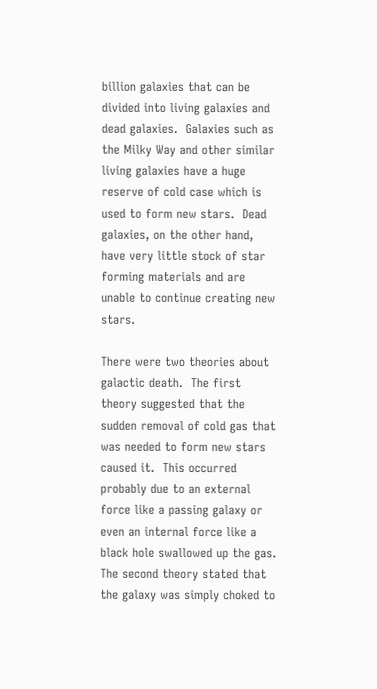billion galaxies that can be divided into living galaxies and dead galaxies.  Galaxies such as the Milky Way and other similar living galaxies have a huge reserve of cold case which is used to form new stars.  Dead galaxies, on the other hand, have very little stock of star forming materials and are unable to continue creating new stars.

There were two theories about galactic death.  The first theory suggested that the sudden removal of cold gas that was needed to form new stars caused it.  This occurred probably due to an external force like a passing galaxy or even an internal force like a black hole swallowed up the gas.  The second theory stated that the galaxy was simply choked to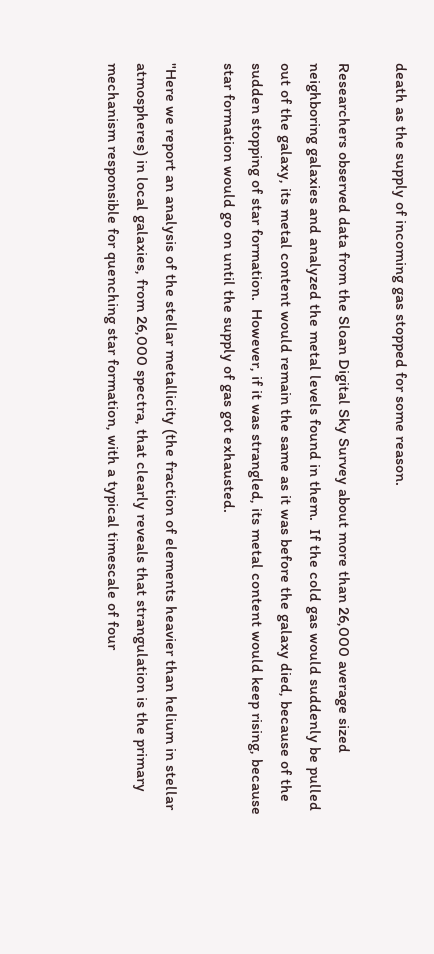death as the supply of incoming gas stopped for some reason.

Researchers observed data from the Sloan Digital Sky Survey about more than 26,000 average sized neighboring galaxies and analyzed the metal levels found in them.  If the cold gas would suddenly be pulled out of the galaxy, its metal content would remain the same as it was before the galaxy died, because of the sudden stopping of star formation.  However, if it was strangled, its metal content would keep rising, because star formation would go on until the supply of gas got exhausted.

"Here we report an analysis of the stellar metallicity (the fraction of elements heavier than helium in stellar atmospheres) in local galaxies, from 26,000 spectra, that clearly reveals that strangulation is the primary mechanism responsible for quenching star formation, with a typical timescale of four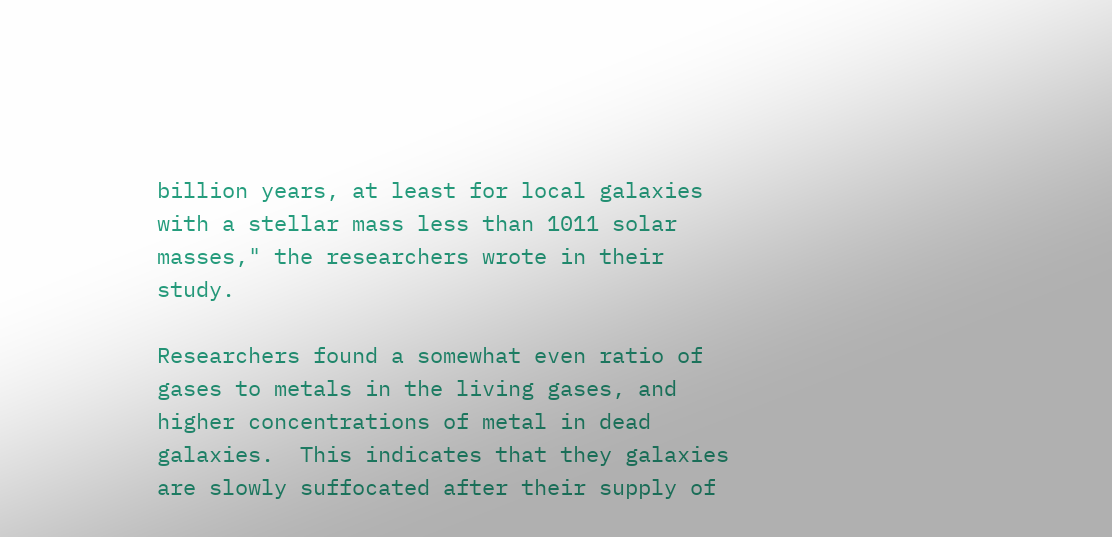billion years, at least for local galaxies with a stellar mass less than 1011 solar masses," the researchers wrote in their study.

Researchers found a somewhat even ratio of gases to metals in the living gases, and higher concentrations of metal in dead galaxies.  This indicates that they galaxies are slowly suffocated after their supply of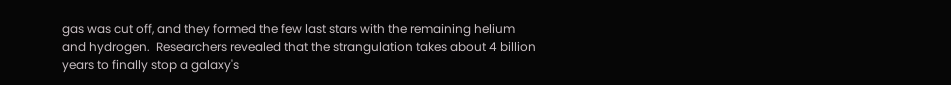gas was cut off, and they formed the few last stars with the remaining helium and hydrogen.  Researchers revealed that the strangulation takes about 4 billion years to finally stop a galaxy's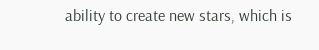ability to create new stars, which is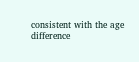consistent with the age difference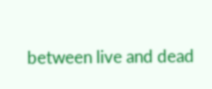between live and dead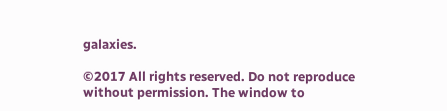galaxies.

©2017 All rights reserved. Do not reproduce without permission. The window to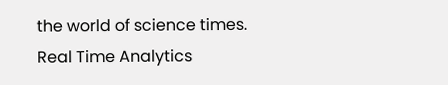the world of science times.
Real Time Analytics